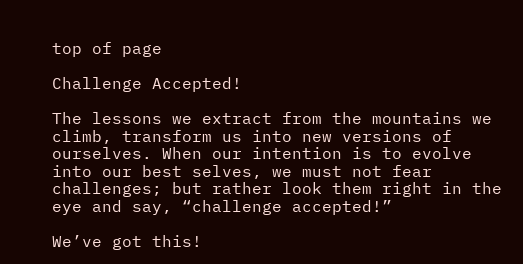top of page

Challenge Accepted!

The lessons we extract from the mountains we climb, transform us into new versions of ourselves. When our intention is to evolve into our best selves, we must not fear challenges; but rather look them right in the eye and say, “challenge accepted!”

We’ve got this!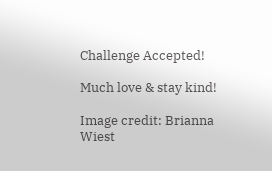Challenge Accepted!

Much love & stay kind!

Image credit: Brianna Wiest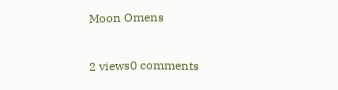Moon Omens

2 views0 comments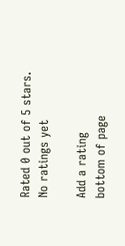Rated 0 out of 5 stars.
No ratings yet

Add a rating
bottom of page